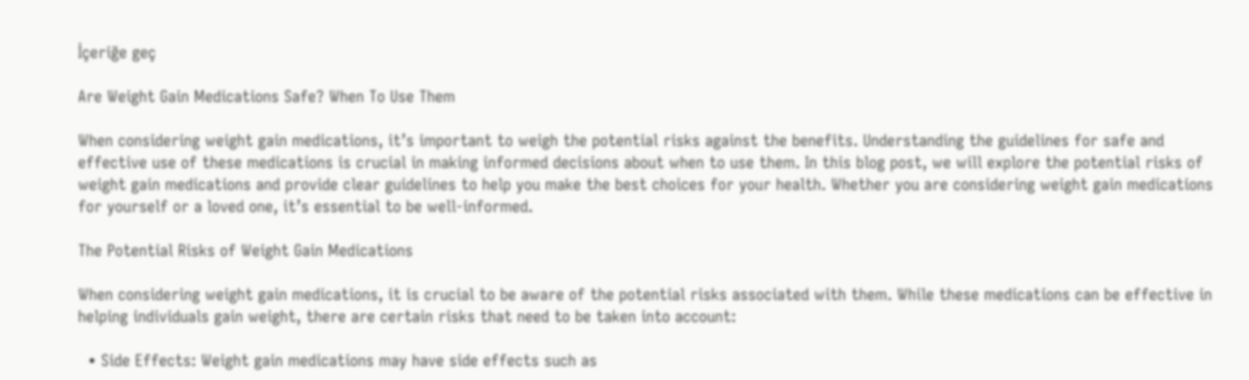İçeriğe geç

Are Weight Gain Medications Safe? When To Use Them

When considering weight gain medications, it’s important to weigh the potential risks against the benefits. Understanding the guidelines for safe and effective use of these medications is crucial in making informed decisions about when to use them. In this blog post, we will explore the potential risks of weight gain medications and provide clear guidelines to help you make the best choices for your health. Whether you are considering weight gain medications for yourself or a loved one, it’s essential to be well-informed.

The Potential Risks of Weight Gain Medications

When considering weight gain medications, it is crucial to be aware of the potential risks associated with them. While these medications can be effective in helping individuals gain weight, there are certain risks that need to be taken into account:

  • Side Effects: Weight gain medications may have side effects such as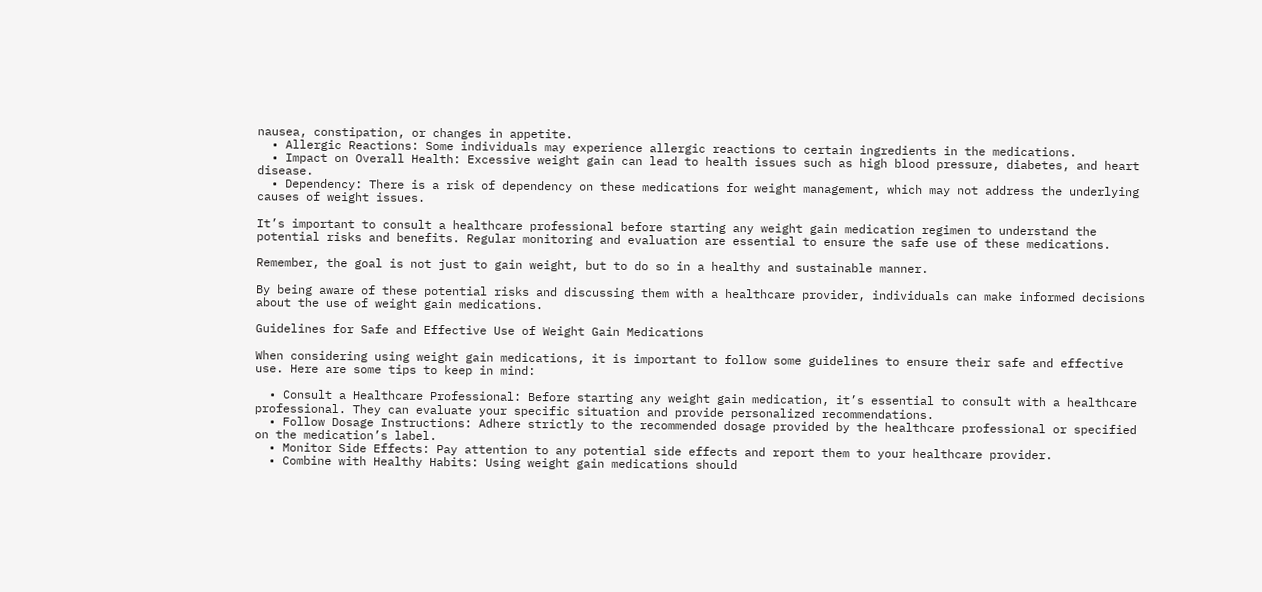nausea, constipation, or changes in appetite.
  • Allergic Reactions: Some individuals may experience allergic reactions to certain ingredients in the medications.
  • Impact on Overall Health: Excessive weight gain can lead to health issues such as high blood pressure, diabetes, and heart disease.
  • Dependency: There is a risk of dependency on these medications for weight management, which may not address the underlying causes of weight issues.

It’s important to consult a healthcare professional before starting any weight gain medication regimen to understand the potential risks and benefits. Regular monitoring and evaluation are essential to ensure the safe use of these medications.

Remember, the goal is not just to gain weight, but to do so in a healthy and sustainable manner.

By being aware of these potential risks and discussing them with a healthcare provider, individuals can make informed decisions about the use of weight gain medications.

Guidelines for Safe and Effective Use of Weight Gain Medications

When considering using weight gain medications, it is important to follow some guidelines to ensure their safe and effective use. Here are some tips to keep in mind:

  • Consult a Healthcare Professional: Before starting any weight gain medication, it’s essential to consult with a healthcare professional. They can evaluate your specific situation and provide personalized recommendations.
  • Follow Dosage Instructions: Adhere strictly to the recommended dosage provided by the healthcare professional or specified on the medication’s label.
  • Monitor Side Effects: Pay attention to any potential side effects and report them to your healthcare provider.
  • Combine with Healthy Habits: Using weight gain medications should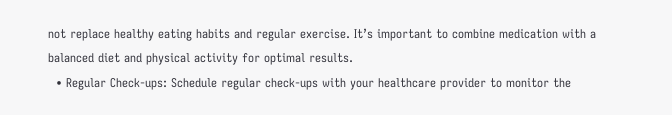not replace healthy eating habits and regular exercise. It’s important to combine medication with a balanced diet and physical activity for optimal results.
  • Regular Check-ups: Schedule regular check-ups with your healthcare provider to monitor the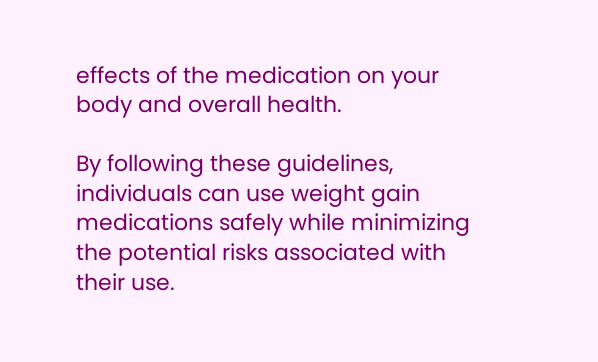effects of the medication on your body and overall health.

By following these guidelines, individuals can use weight gain medications safely while minimizing the potential risks associated with their use.